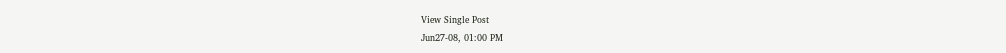View Single Post
Jun27-08, 01:00 PM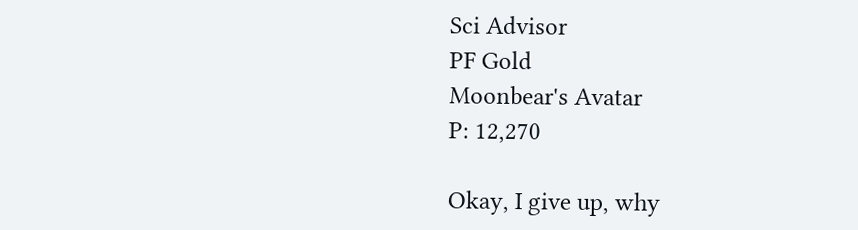Sci Advisor
PF Gold
Moonbear's Avatar
P: 12,270

Okay, I give up, why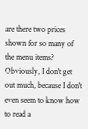are there two prices shown for so many of the menu items? Obviously, I don't get out much, because I don't even seem to know how to read a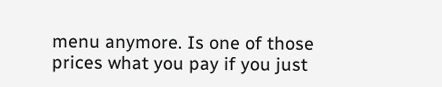menu anymore. Is one of those prices what you pay if you just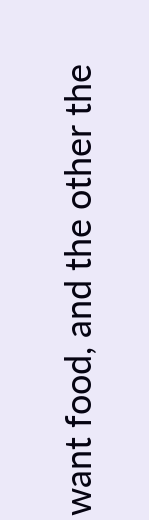want food, and the other the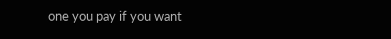one you pay if you want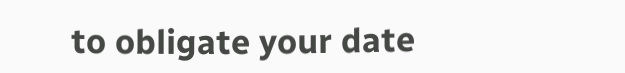to obligate your date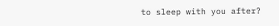to sleep with you after?